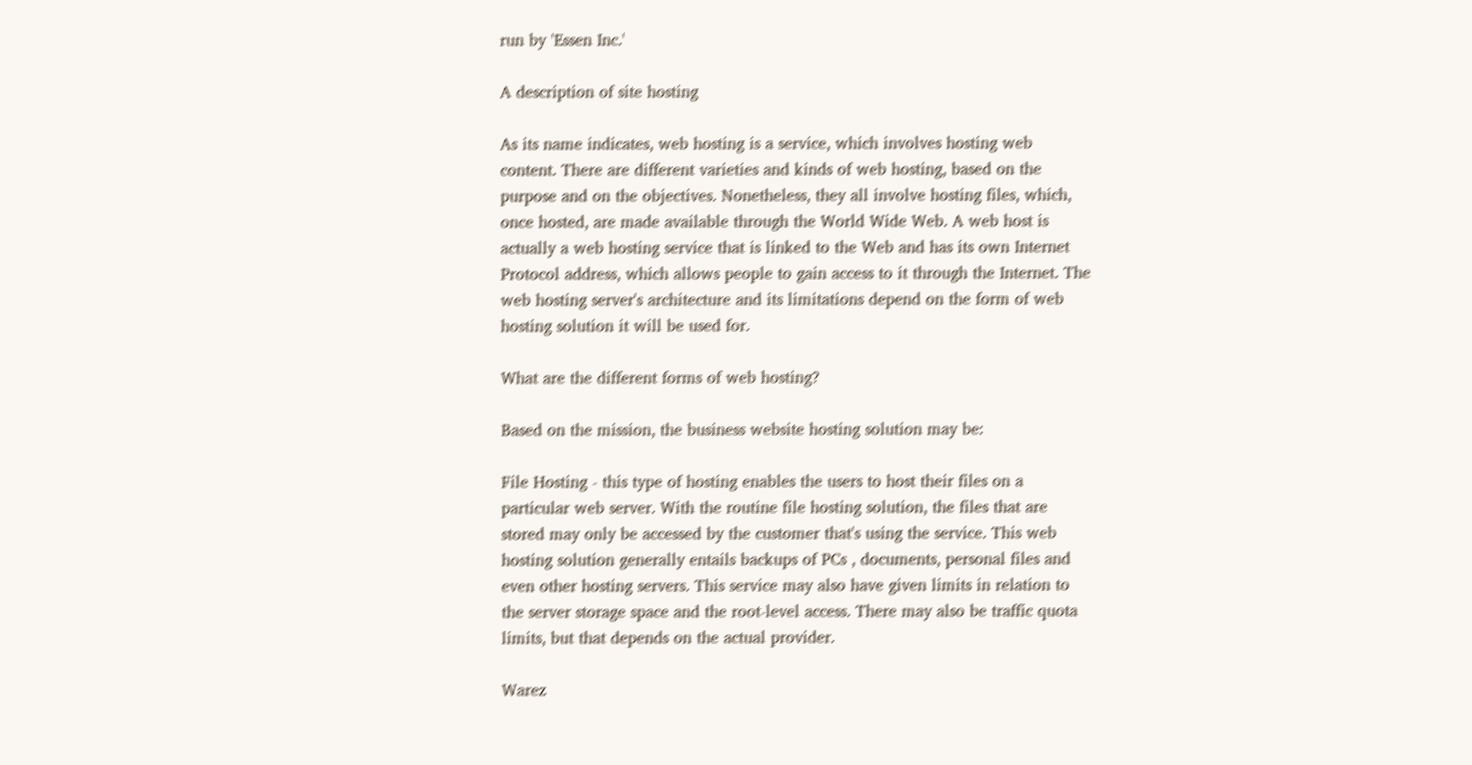run by 'Essen Inc.'

A description of site hosting

As its name indicates, web hosting is a service, which involves hosting web content. There are different varieties and kinds of web hosting, based on the purpose and on the objectives. Nonetheless, they all involve hosting files, which, once hosted, are made available through the World Wide Web. A web host is actually a web hosting service that is linked to the Web and has its own Internet Protocol address, which allows people to gain access to it through the Internet. The web hosting server's architecture and its limitations depend on the form of web hosting solution it will be used for.

What are the different forms of web hosting?

Based on the mission, the business website hosting solution may be:

File Hosting - this type of hosting enables the users to host their files on a particular web server. With the routine file hosting solution, the files that are stored may only be accessed by the customer that's using the service. This web hosting solution generally entails backups of PCs , documents, personal files and even other hosting servers. This service may also have given limits in relation to the server storage space and the root-level access. There may also be traffic quota limits, but that depends on the actual provider.

Warez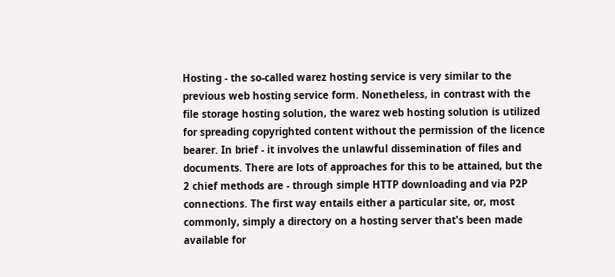Hosting - the so-called warez hosting service is very similar to the previous web hosting service form. Nonetheless, in contrast with the file storage hosting solution, the warez web hosting solution is utilized for spreading copyrighted content without the permission of the licence bearer. In brief - it involves the unlawful dissemination of files and documents. There are lots of approaches for this to be attained, but the 2 chief methods are - through simple HTTP downloading and via P2P connections. The first way entails either a particular site, or, most commonly, simply a directory on a hosting server that's been made available for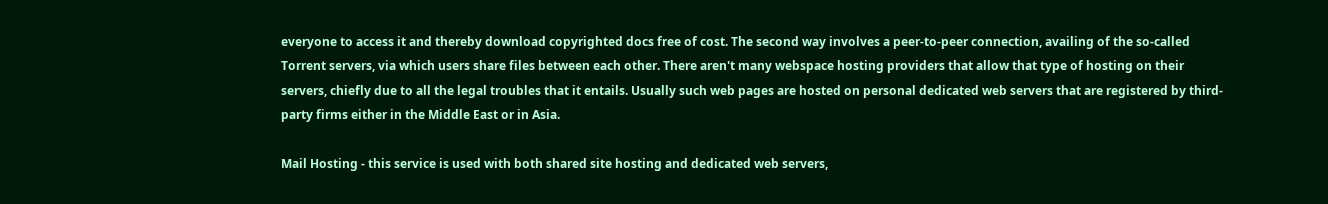everyone to access it and thereby download copyrighted docs free of cost. The second way involves a peer-to-peer connection, availing of the so-called Torrent servers, via which users share files between each other. There aren't many webspace hosting providers that allow that type of hosting on their servers, chiefly due to all the legal troubles that it entails. Usually such web pages are hosted on personal dedicated web servers that are registered by third-party firms either in the Middle East or in Asia.

Mail Hosting - this service is used with both shared site hosting and dedicated web servers,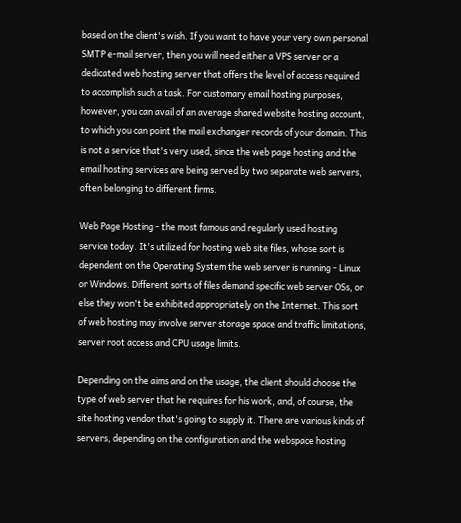based on the client's wish. If you want to have your very own personal SMTP e-mail server, then you will need either a VPS server or a dedicated web hosting server that offers the level of access required to accomplish such a task. For customary email hosting purposes, however, you can avail of an average shared website hosting account, to which you can point the mail exchanger records of your domain. This is not a service that's very used, since the web page hosting and the email hosting services are being served by two separate web servers, often belonging to different firms.

Web Page Hosting - the most famous and regularly used hosting service today. It's utilized for hosting web site files, whose sort is dependent on the Operating System the web server is running - Linux or Windows. Different sorts of files demand specific web server OSs, or else they won't be exhibited appropriately on the Internet. This sort of web hosting may involve server storage space and traffic limitations, server root access and CPU usage limits.

Depending on the aims and on the usage, the client should choose the type of web server that he requires for his work, and, of course, the site hosting vendor that's going to supply it. There are various kinds of servers, depending on the configuration and the webspace hosting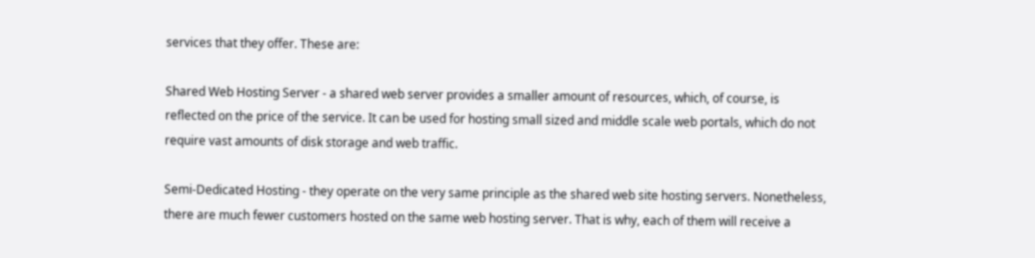services that they offer. These are:

Shared Web Hosting Server - a shared web server provides a smaller amount of resources, which, of course, is reflected on the price of the service. It can be used for hosting small sized and middle scale web portals, which do not require vast amounts of disk storage and web traffic.

Semi-Dedicated Hosting - they operate on the very same principle as the shared web site hosting servers. Nonetheless, there are much fewer customers hosted on the same web hosting server. That is why, each of them will receive a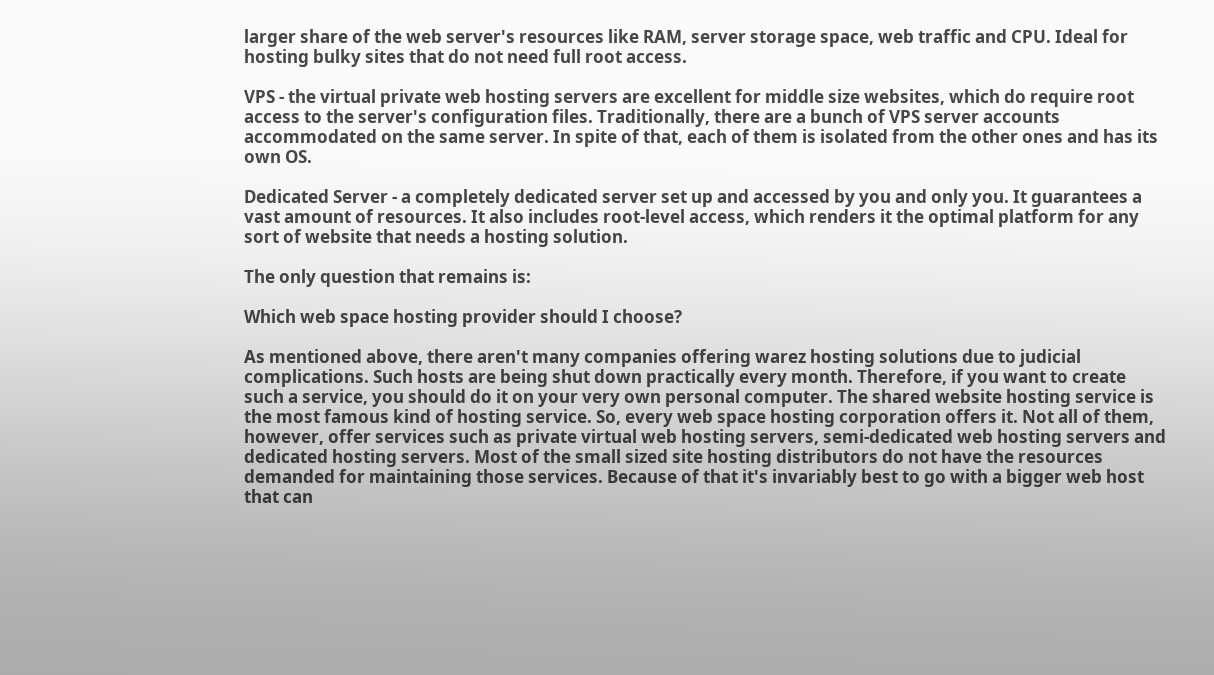larger share of the web server's resources like RAM, server storage space, web traffic and CPU. Ideal for hosting bulky sites that do not need full root access.

VPS - the virtual private web hosting servers are excellent for middle size websites, which do require root access to the server's configuration files. Traditionally, there are a bunch of VPS server accounts accommodated on the same server. In spite of that, each of them is isolated from the other ones and has its own OS.

Dedicated Server - a completely dedicated server set up and accessed by you and only you. It guarantees a vast amount of resources. It also includes root-level access, which renders it the optimal platform for any sort of website that needs a hosting solution.

The only question that remains is:

Which web space hosting provider should I choose?

As mentioned above, there aren't many companies offering warez hosting solutions due to judicial complications. Such hosts are being shut down practically every month. Therefore, if you want to create such a service, you should do it on your very own personal computer. The shared website hosting service is the most famous kind of hosting service. So, every web space hosting corporation offers it. Not all of them, however, offer services such as private virtual web hosting servers, semi-dedicated web hosting servers and dedicated hosting servers. Most of the small sized site hosting distributors do not have the resources demanded for maintaining those services. Because of that it's invariably best to go with a bigger web host that can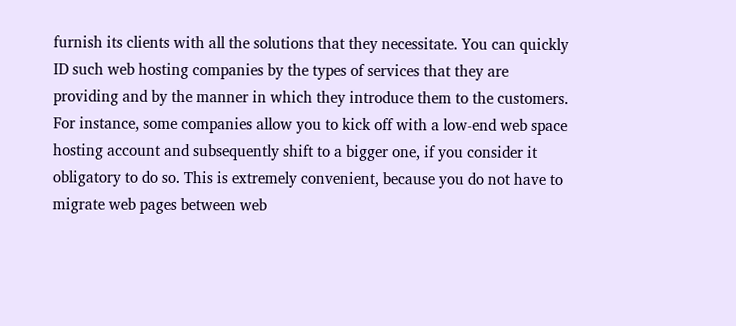furnish its clients with all the solutions that they necessitate. You can quickly ID such web hosting companies by the types of services that they are providing and by the manner in which they introduce them to the customers. For instance, some companies allow you to kick off with a low-end web space hosting account and subsequently shift to a bigger one, if you consider it obligatory to do so. This is extremely convenient, because you do not have to migrate web pages between web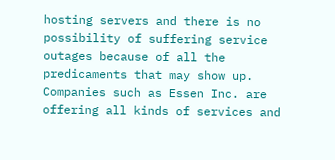hosting servers and there is no possibility of suffering service outages because of all the predicaments that may show up. Companies such as Essen Inc. are offering all kinds of services and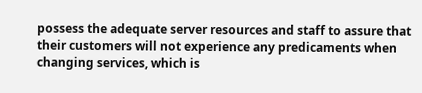possess the adequate server resources and staff to assure that their customers will not experience any predicaments when changing services, which is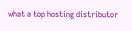what a top hosting distributor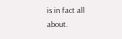is in fact all about.